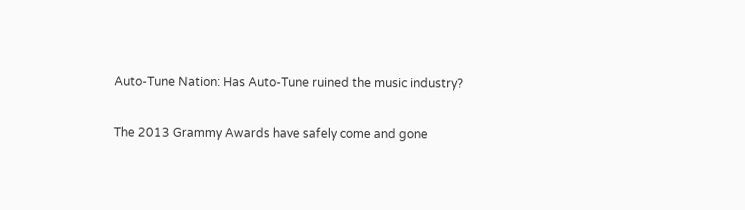Auto-Tune Nation: Has Auto-Tune ruined the music industry?

The 2013 Grammy Awards have safely come and gone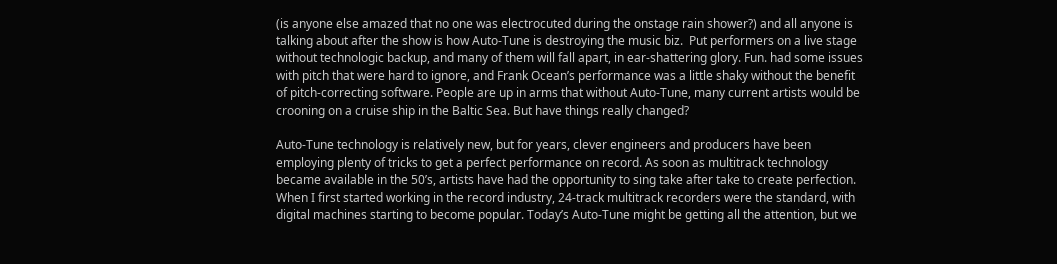(is anyone else amazed that no one was electrocuted during the onstage rain shower?) and all anyone is talking about after the show is how Auto-Tune is destroying the music biz.  Put performers on a live stage without technologic backup, and many of them will fall apart, in ear-shattering glory. Fun. had some issues with pitch that were hard to ignore, and Frank Ocean’s performance was a little shaky without the benefit of pitch-correcting software. People are up in arms that without Auto-Tune, many current artists would be crooning on a cruise ship in the Baltic Sea. But have things really changed?

Auto-Tune technology is relatively new, but for years, clever engineers and producers have been employing plenty of tricks to get a perfect performance on record. As soon as multitrack technology became available in the 50’s, artists have had the opportunity to sing take after take to create perfection. When I first started working in the record industry, 24-track multitrack recorders were the standard, with digital machines starting to become popular. Today’s Auto-Tune might be getting all the attention, but we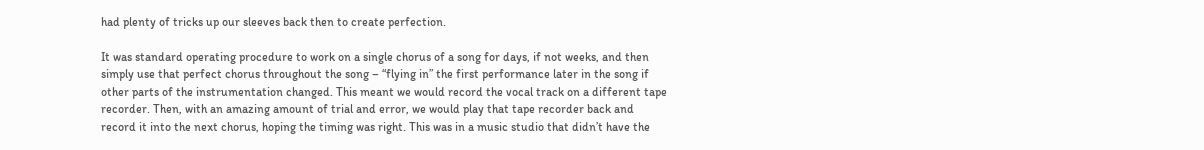had plenty of tricks up our sleeves back then to create perfection.

It was standard operating procedure to work on a single chorus of a song for days, if not weeks, and then simply use that perfect chorus throughout the song – “flying in” the first performance later in the song if other parts of the instrumentation changed. This meant we would record the vocal track on a different tape recorder. Then, with an amazing amount of trial and error, we would play that tape recorder back and record it into the next chorus, hoping the timing was right. This was in a music studio that didn’t have the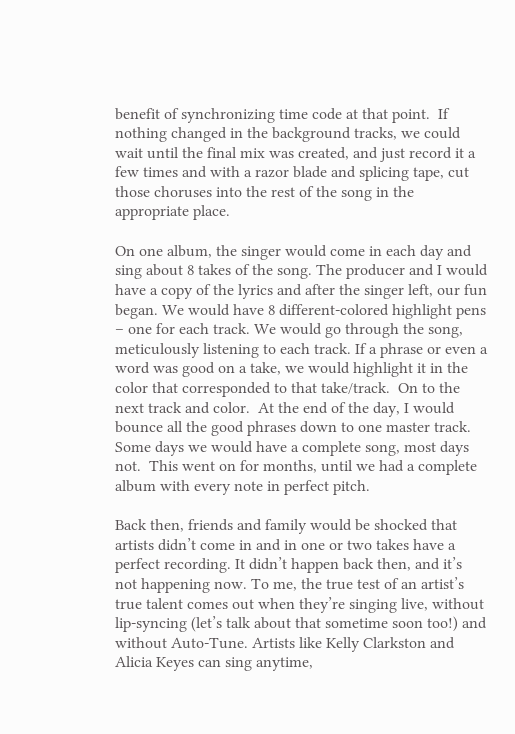benefit of synchronizing time code at that point.  If nothing changed in the background tracks, we could wait until the final mix was created, and just record it a few times and with a razor blade and splicing tape, cut those choruses into the rest of the song in the appropriate place.

On one album, the singer would come in each day and sing about 8 takes of the song. The producer and I would have a copy of the lyrics and after the singer left, our fun began. We would have 8 different-colored highlight pens – one for each track. We would go through the song, meticulously listening to each track. If a phrase or even a word was good on a take, we would highlight it in the color that corresponded to that take/track.  On to the next track and color.  At the end of the day, I would bounce all the good phrases down to one master track.  Some days we would have a complete song, most days not.  This went on for months, until we had a complete album with every note in perfect pitch.

Back then, friends and family would be shocked that artists didn’t come in and in one or two takes have a perfect recording. It didn’t happen back then, and it’s not happening now. To me, the true test of an artist’s true talent comes out when they’re singing live, without lip-syncing (let’s talk about that sometime soon too!) and without Auto-Tune. Artists like Kelly Clarkston and Alicia Keyes can sing anytime,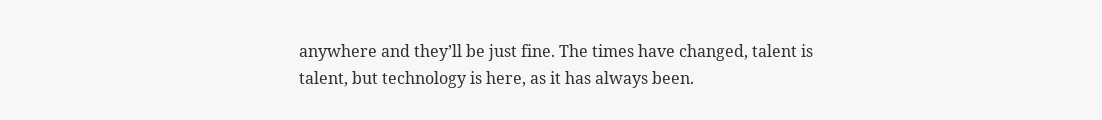anywhere and they’ll be just fine. The times have changed, talent is talent, but technology is here, as it has always been.